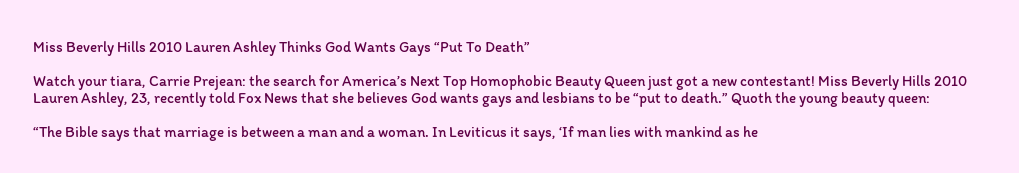Miss Beverly Hills 2010 Lauren Ashley Thinks God Wants Gays “Put To Death”

Watch your tiara, Carrie Prejean: the search for America’s Next Top Homophobic Beauty Queen just got a new contestant! Miss Beverly Hills 2010 Lauren Ashley, 23, recently told Fox News that she believes God wants gays and lesbians to be “put to death.” Quoth the young beauty queen:

“The Bible says that marriage is between a man and a woman. In Leviticus it says, ‘If man lies with mankind as he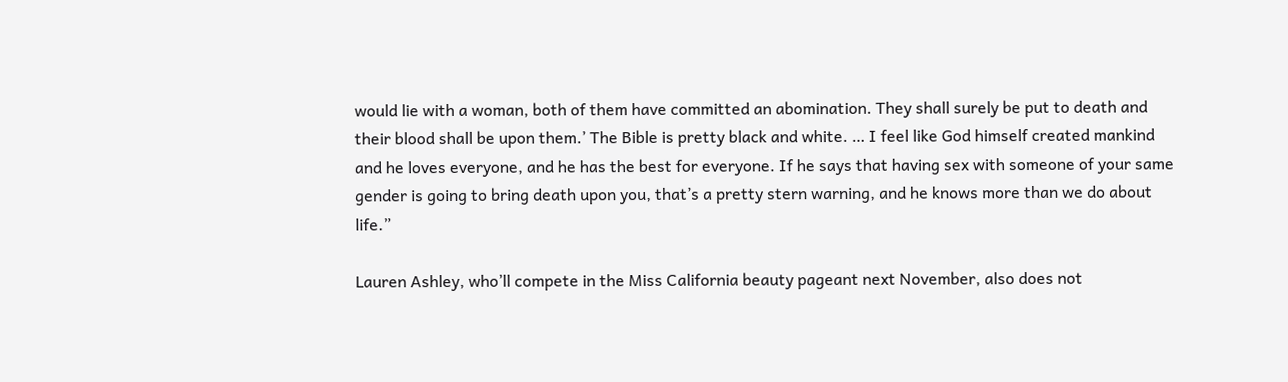would lie with a woman, both of them have committed an abomination. They shall surely be put to death and their blood shall be upon them.’ The Bible is pretty black and white. … I feel like God himself created mankind and he loves everyone, and he has the best for everyone. If he says that having sex with someone of your same gender is going to bring death upon you, that’s a pretty stern warning, and he knows more than we do about life.”

Lauren Ashley, who’ll compete in the Miss California beauty pageant next November, also does not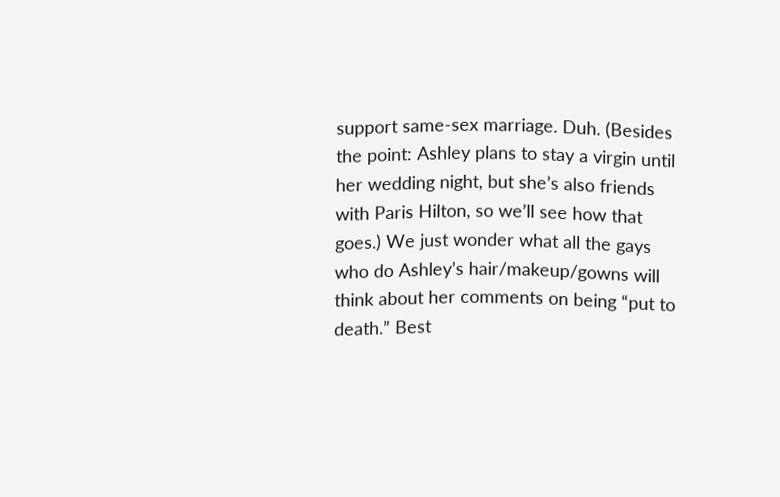support same-sex marriage. Duh. (Besides the point: Ashley plans to stay a virgin until her wedding night, but she’s also friends with Paris Hilton, so we’ll see how that goes.) We just wonder what all the gays who do Ashley’s hair/makeup/gowns will think about her comments on being “put to death.” Best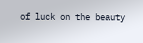of luck on the beauty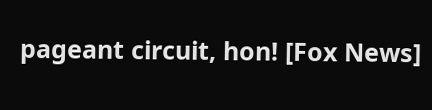pageant circuit, hon! [Fox News]